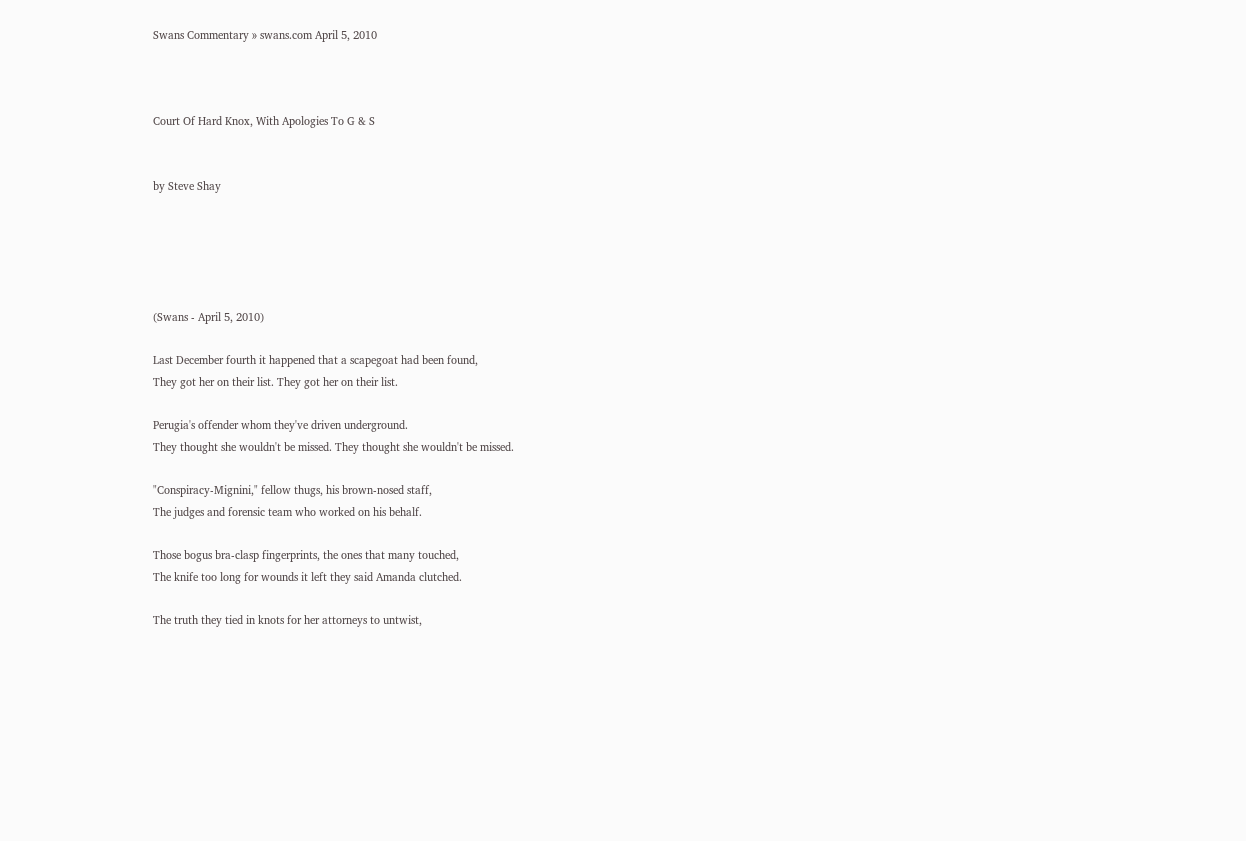Swans Commentary » swans.com April 5, 2010



Court Of Hard Knox, With Apologies To G & S


by Steve Shay





(Swans - April 5, 2010)

Last December fourth it happened that a scapegoat had been found,
They got her on their list. They got her on their list.

Perugia's offender whom they've driven underground.
They thought she wouldn't be missed. They thought she wouldn't be missed.

"Conspiracy-Mignini," fellow thugs, his brown-nosed staff,
The judges and forensic team who worked on his behalf.

Those bogus bra-clasp fingerprints, the ones that many touched,
The knife too long for wounds it left they said Amanda clutched.

The truth they tied in knots for her attorneys to untwist,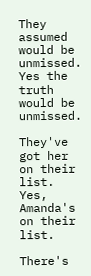They assumed would be unmissed. Yes the truth would be unmissed.

They've got her on their list.
Yes, Amanda's on their list.

There's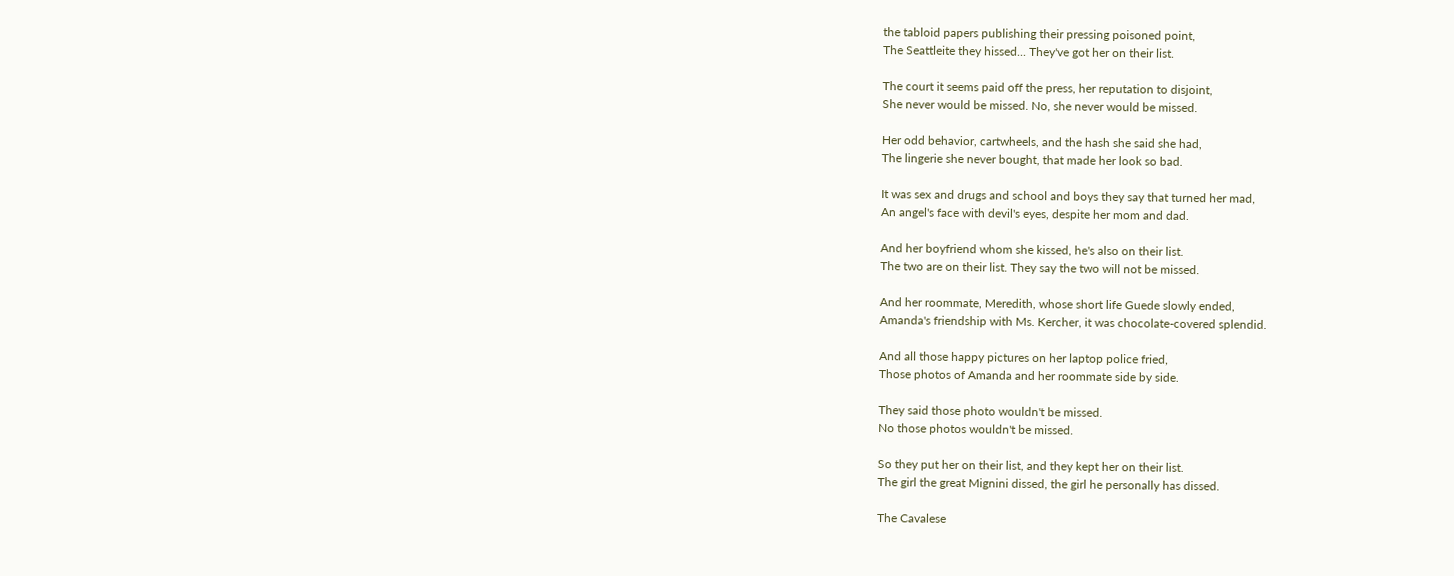the tabloid papers publishing their pressing poisoned point,
The Seattleite they hissed... They've got her on their list.

The court it seems paid off the press, her reputation to disjoint,
She never would be missed. No, she never would be missed.

Her odd behavior, cartwheels, and the hash she said she had,
The lingerie she never bought, that made her look so bad.

It was sex and drugs and school and boys they say that turned her mad,
An angel's face with devil's eyes, despite her mom and dad.

And her boyfriend whom she kissed, he's also on their list.
The two are on their list. They say the two will not be missed.

And her roommate, Meredith, whose short life Guede slowly ended,
Amanda's friendship with Ms. Kercher, it was chocolate-covered splendid.

And all those happy pictures on her laptop police fried,
Those photos of Amanda and her roommate side by side.

They said those photo wouldn't be missed.
No those photos wouldn't be missed.

So they put her on their list, and they kept her on their list.
The girl the great Mignini dissed, the girl he personally has dissed.

The Cavalese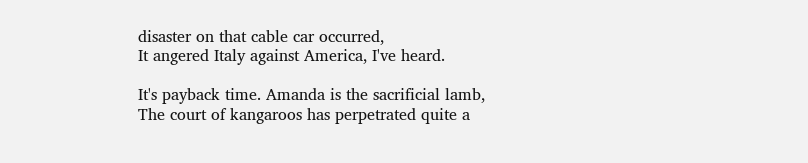disaster on that cable car occurred,
It angered Italy against America, I've heard.

It's payback time. Amanda is the sacrificial lamb,
The court of kangaroos has perpetrated quite a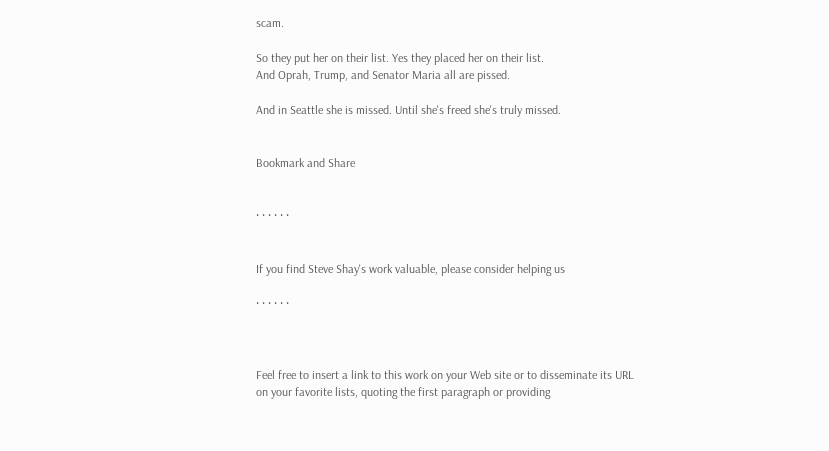scam.

So they put her on their list. Yes they placed her on their list.
And Oprah, Trump, and Senator Maria all are pissed.

And in Seattle she is missed. Until she's freed she's truly missed.


Bookmark and Share


· · · · · ·


If you find Steve Shay's work valuable, please consider helping us

· · · · · ·



Feel free to insert a link to this work on your Web site or to disseminate its URL on your favorite lists, quoting the first paragraph or providing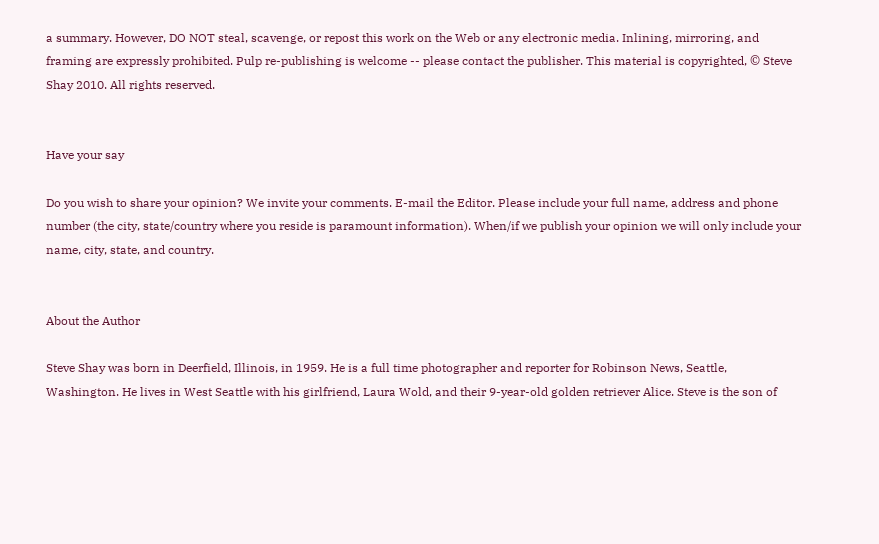a summary. However, DO NOT steal, scavenge, or repost this work on the Web or any electronic media. Inlining, mirroring, and framing are expressly prohibited. Pulp re-publishing is welcome -- please contact the publisher. This material is copyrighted, © Steve Shay 2010. All rights reserved.


Have your say

Do you wish to share your opinion? We invite your comments. E-mail the Editor. Please include your full name, address and phone number (the city, state/country where you reside is paramount information). When/if we publish your opinion we will only include your name, city, state, and country.


About the Author

Steve Shay was born in Deerfield, Illinois, in 1959. He is a full time photographer and reporter for Robinson News, Seattle, Washington. He lives in West Seattle with his girlfriend, Laura Wold, and their 9-year-old golden retriever Alice. Steve is the son of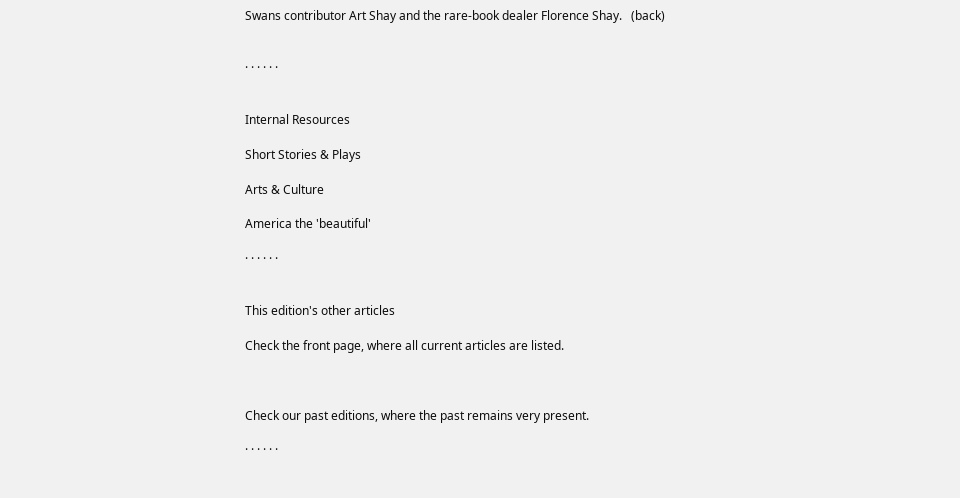Swans contributor Art Shay and the rare-book dealer Florence Shay.   (back)


· · · · · ·


Internal Resources

Short Stories & Plays

Arts & Culture

America the 'beautiful'

· · · · · ·


This edition's other articles

Check the front page, where all current articles are listed.



Check our past editions, where the past remains very present.

· · · · · ·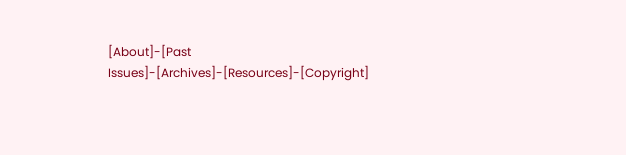[About]-[Past Issues]-[Archives]-[Resources]-[Copyright]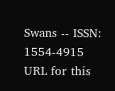Swans -- ISSN: 1554-4915
URL for this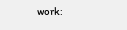work: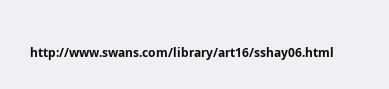http://www.swans.com/library/art16/sshay06.html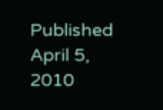Published April 5, 2010